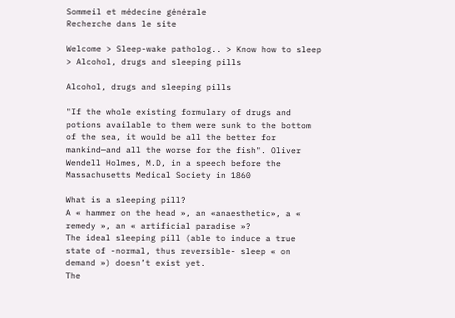Sommeil et médecine générale
Recherche dans le site

Welcome > Sleep-wake patholog.. > Know how to sleep > Alcohol, drugs and sleeping pills

Alcohol, drugs and sleeping pills

"If the whole existing formulary of drugs and potions available to them were sunk to the bottom of the sea, it would be all the better for mankind—and all the worse for the fish". Oliver Wendell Holmes, M.D, in a speech before the Massachusetts Medical Society in 1860

What is a sleeping pill?
A « hammer on the head », an «anaesthetic», a « remedy », an « artificial paradise »?
The ideal sleeping pill (able to induce a true state of -normal, thus reversible- sleep « on demand ») doesn’t exist yet.
The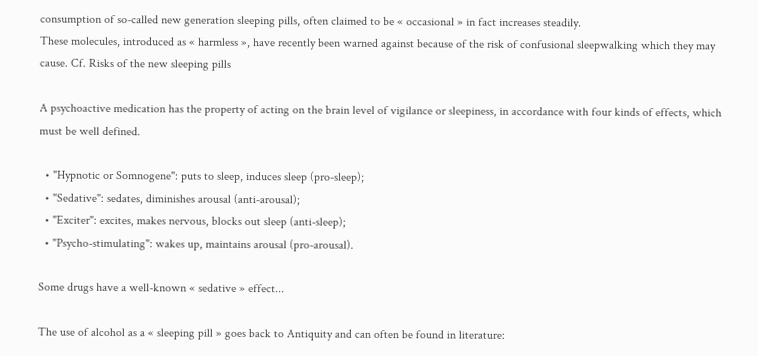consumption of so-called new generation sleeping pills, often claimed to be « occasional » in fact increases steadily.
These molecules, introduced as « harmless », have recently been warned against because of the risk of confusional sleepwalking which they may cause. Cf. Risks of the new sleeping pills

A psychoactive medication has the property of acting on the brain level of vigilance or sleepiness, in accordance with four kinds of effects, which must be well defined.

  • "Hypnotic or Somnogene": puts to sleep, induces sleep (pro-sleep);
  • "Sedative": sedates, diminishes arousal (anti-arousal);
  • "Exciter": excites, makes nervous, blocks out sleep (anti-sleep);
  • "Psycho-stimulating": wakes up, maintains arousal (pro-arousal).

Some drugs have a well-known « sedative » effect...

The use of alcohol as a « sleeping pill » goes back to Antiquity and can often be found in literature: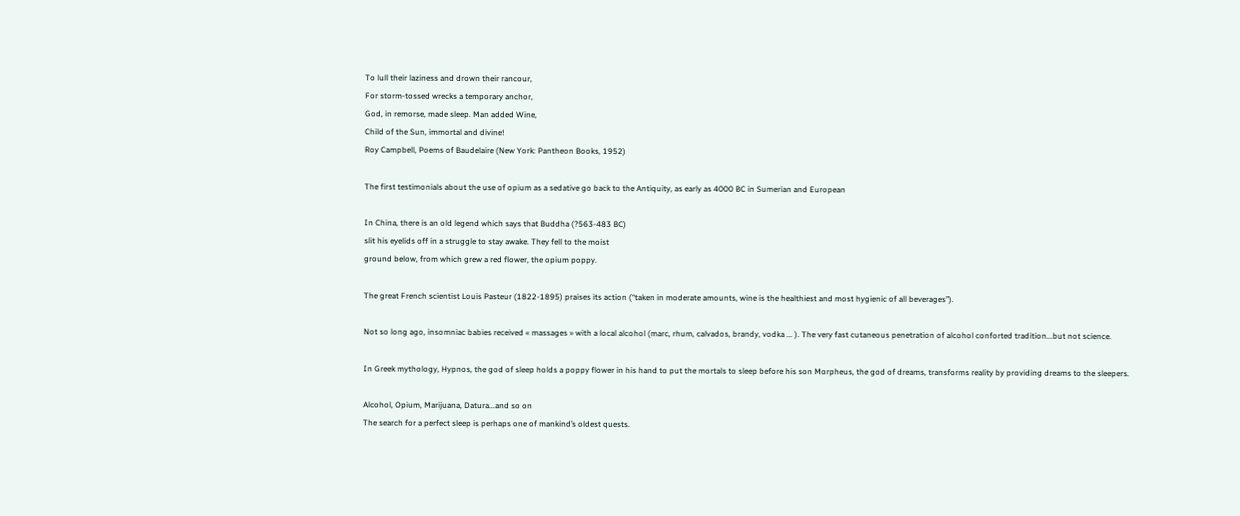To lull their laziness and drown their rancour,
For storm-tossed wrecks a temporary anchor,
God, in remorse, made sleep. Man added Wine,
Child of the Sun, immortal and divine!
Roy Campbell, Poems of Baudelaire (New York: Pantheon Books, 1952)

The first testimonials about the use of opium as a sedative go back to the Antiquity, as early as 4000 BC in Sumerian and European

In China, there is an old legend which says that Buddha (?563-483 BC)
slit his eyelids off in a struggle to stay awake. They fell to the moist
ground below, from which grew a red flower, the opium poppy.

The great French scientist Louis Pasteur (1822-1895) praises its action (“taken in moderate amounts, wine is the healthiest and most hygienic of all beverages”).

Not so long ago, insomniac babies received « massages » with a local alcohol (marc, rhum, calvados, brandy, vodka ... ). The very fast cutaneous penetration of alcohol conforted tradition...but not science.

In Greek mythology, Hypnos, the god of sleep holds a poppy flower in his hand to put the mortals to sleep before his son Morpheus, the god of dreams, transforms reality by providing dreams to the sleepers.

Alcohol, Opium, Marijuana, Datura...and so on
The search for a perfect sleep is perhaps one of mankind’s oldest quests.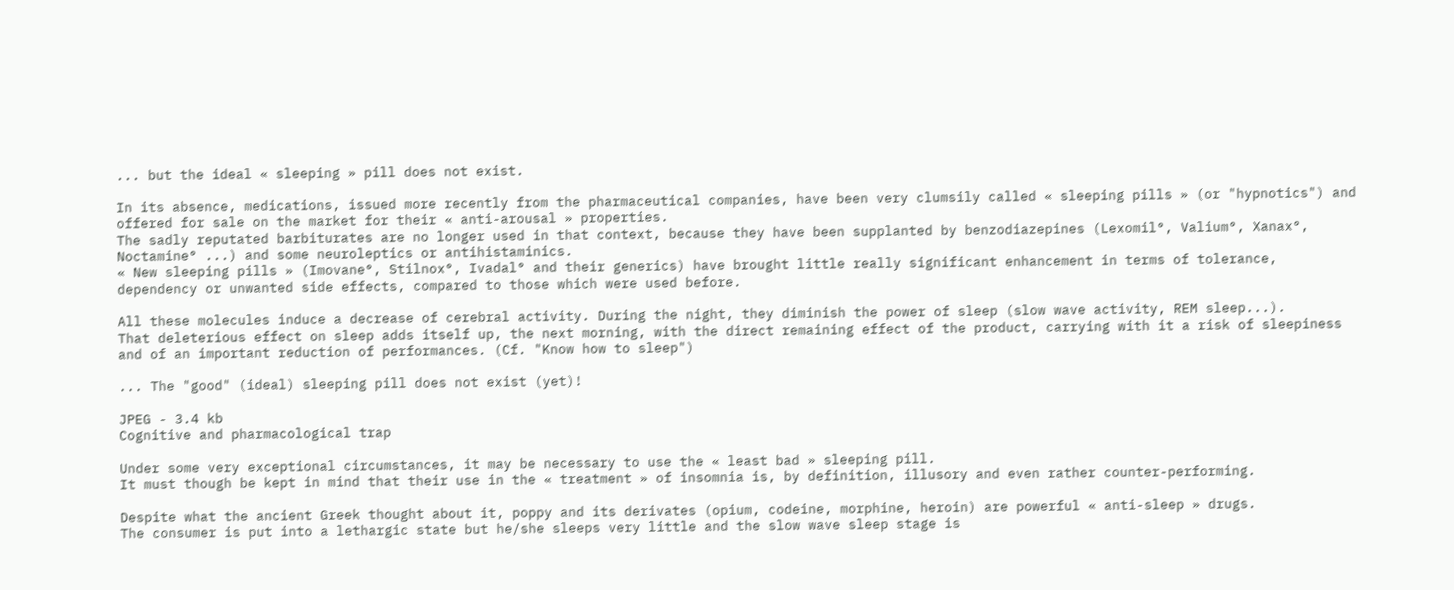... but the ideal « sleeping » pill does not exist.

In its absence, medications, issued more recently from the pharmaceutical companies, have been very clumsily called « sleeping pills » (or "hypnotics") and offered for sale on the market for their « anti-arousal » properties.
The sadly reputated barbiturates are no longer used in that context, because they have been supplanted by benzodiazepines (Lexomil°, Valium°, Xanax°, Noctamine° ...) and some neuroleptics or antihistaminics.
« New sleeping pills » (Imovane°, Stilnox°, Ivadal° and their generics) have brought little really significant enhancement in terms of tolerance, dependency or unwanted side effects, compared to those which were used before.

All these molecules induce a decrease of cerebral activity. During the night, they diminish the power of sleep (slow wave activity, REM sleep...).
That deleterious effect on sleep adds itself up, the next morning, with the direct remaining effect of the product, carrying with it a risk of sleepiness and of an important reduction of performances. (Cf. "Know how to sleep")

... The "good" (ideal) sleeping pill does not exist (yet)!

JPEG - 3.4 kb
Cognitive and pharmacological trap

Under some very exceptional circumstances, it may be necessary to use the « least bad » sleeping pill.
It must though be kept in mind that their use in the « treatment » of insomnia is, by definition, illusory and even rather counter-performing.

Despite what the ancient Greek thought about it, poppy and its derivates (opium, codeine, morphine, heroin) are powerful « anti-sleep » drugs.
The consumer is put into a lethargic state but he/she sleeps very little and the slow wave sleep stage is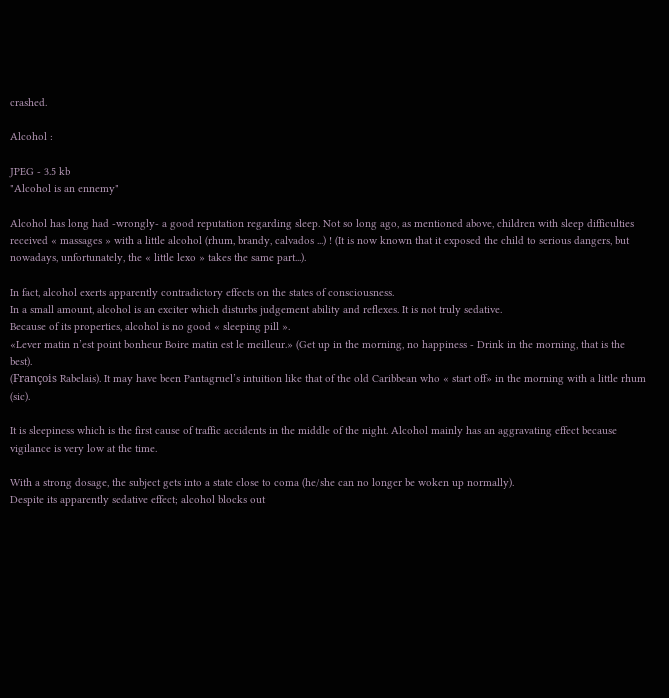crashed.

Alcohol :

JPEG - 3.5 kb
"Alcohol is an ennemy"

Alcohol has long had -wrongly- a good reputation regarding sleep. Not so long ago, as mentioned above, children with sleep difficulties received « massages » with a little alcohol (rhum, brandy, calvados ...) ! (It is now known that it exposed the child to serious dangers, but nowadays, unfortunately, the « little lexo » takes the same part...).

In fact, alcohol exerts apparently contradictory effects on the states of consciousness.
In a small amount, alcohol is an exciter which disturbs judgement ability and reflexes. It is not truly sedative.
Because of its properties, alcohol is no good « sleeping pill ».
«Lever matin n’est point bonheur Boire matin est le meilleur.» (Get up in the morning, no happiness - Drink in the morning, that is the best).
(François Rabelais). It may have been Pantagruel’s intuition like that of the old Caribbean who « start off» in the morning with a little rhum (sic).

It is sleepiness which is the first cause of traffic accidents in the middle of the night. Alcohol mainly has an aggravating effect because vigilance is very low at the time.

With a strong dosage, the subject gets into a state close to coma (he/she can no longer be woken up normally).
Despite its apparently sedative effect; alcohol blocks out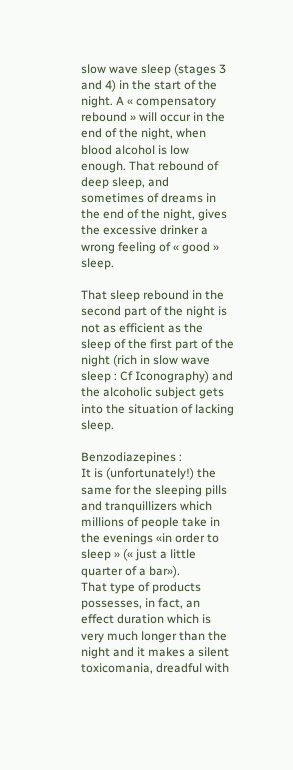slow wave sleep (stages 3 and 4) in the start of the night. A « compensatory rebound » will occur in the end of the night, when blood alcohol is low enough. That rebound of deep sleep, and sometimes of dreams in the end of the night, gives the excessive drinker a wrong feeling of « good » sleep.

That sleep rebound in the second part of the night is not as efficient as the sleep of the first part of the night (rich in slow wave sleep : Cf Iconography) and the alcoholic subject gets into the situation of lacking sleep.

Benzodiazepines :
It is (unfortunately!) the same for the sleeping pills and tranquillizers which millions of people take in the evenings «in order to sleep » (« just a little quarter of a bar»).
That type of products possesses, in fact, an effect duration which is very much longer than the night and it makes a silent toxicomania, dreadful with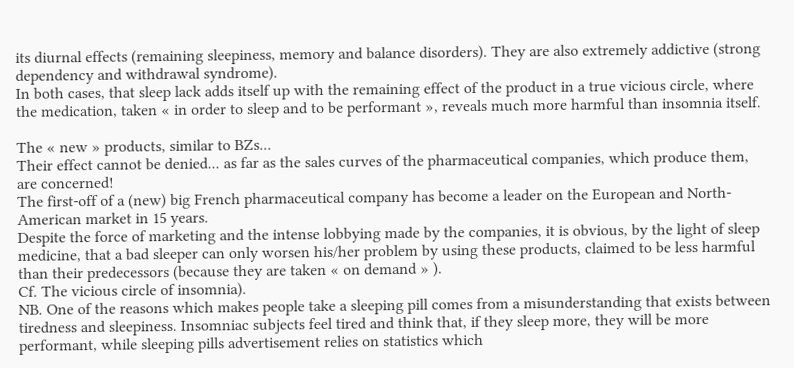its diurnal effects (remaining sleepiness, memory and balance disorders). They are also extremely addictive (strong dependency and withdrawal syndrome).
In both cases, that sleep lack adds itself up with the remaining effect of the product in a true vicious circle, where the medication, taken « in order to sleep and to be performant », reveals much more harmful than insomnia itself.

The « new » products, similar to BZs...
Their effect cannot be denied... as far as the sales curves of the pharmaceutical companies, which produce them, are concerned!
The first-off of a (new) big French pharmaceutical company has become a leader on the European and North-American market in 15 years.
Despite the force of marketing and the intense lobbying made by the companies, it is obvious, by the light of sleep medicine, that a bad sleeper can only worsen his/her problem by using these products, claimed to be less harmful than their predecessors (because they are taken « on demand » ).
Cf. The vicious circle of insomnia).
NB. One of the reasons which makes people take a sleeping pill comes from a misunderstanding that exists between tiredness and sleepiness. Insomniac subjects feel tired and think that, if they sleep more, they will be more performant, while sleeping pills advertisement relies on statistics which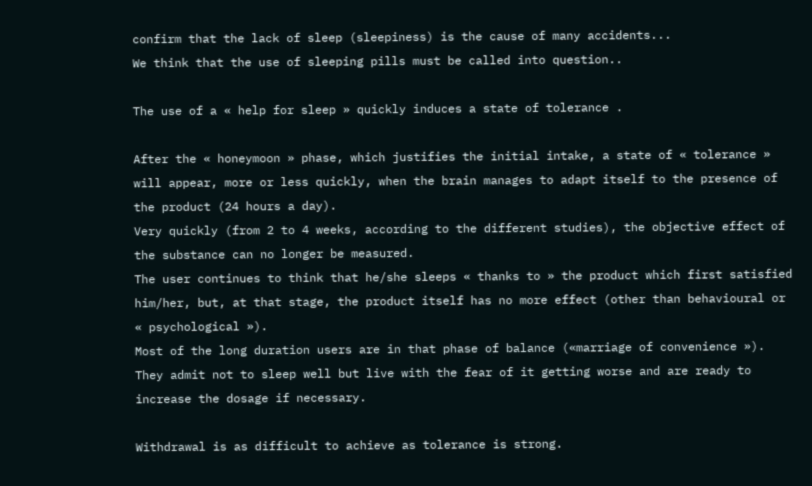confirm that the lack of sleep (sleepiness) is the cause of many accidents...
We think that the use of sleeping pills must be called into question..

The use of a « help for sleep » quickly induces a state of tolerance .

After the « honeymoon » phase, which justifies the initial intake, a state of « tolerance » will appear, more or less quickly, when the brain manages to adapt itself to the presence of the product (24 hours a day).
Very quickly (from 2 to 4 weeks, according to the different studies), the objective effect of the substance can no longer be measured.
The user continues to think that he/she sleeps « thanks to » the product which first satisfied him/her, but, at that stage, the product itself has no more effect (other than behavioural or « psychological »).
Most of the long duration users are in that phase of balance («marriage of convenience »). They admit not to sleep well but live with the fear of it getting worse and are ready to increase the dosage if necessary.

Withdrawal is as difficult to achieve as tolerance is strong.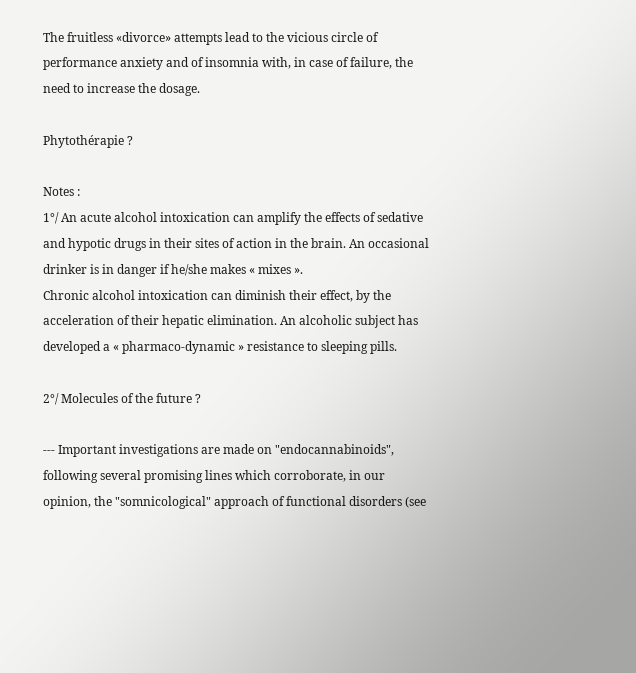The fruitless «divorce» attempts lead to the vicious circle of performance anxiety and of insomnia with, in case of failure, the need to increase the dosage.

Phytothérapie ?

Notes :
1°/ An acute alcohol intoxication can amplify the effects of sedative and hypotic drugs in their sites of action in the brain. An occasional drinker is in danger if he/she makes « mixes ».
Chronic alcohol intoxication can diminish their effect, by the acceleration of their hepatic elimination. An alcoholic subject has developed a « pharmaco-dynamic » resistance to sleeping pills.

2°/ Molecules of the future ?

--- Important investigations are made on "endocannabinoids", following several promising lines which corroborate, in our opinion, the "somnicological" approach of functional disorders (see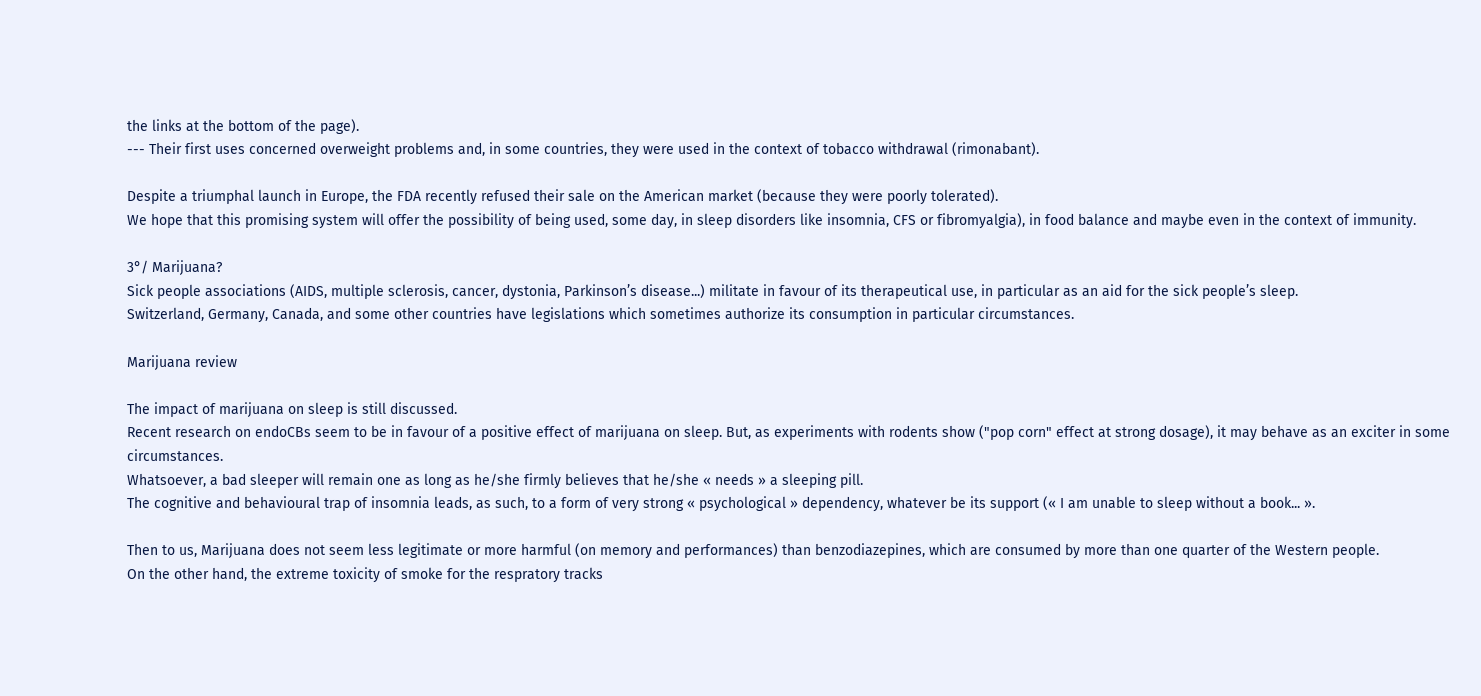the links at the bottom of the page).
--- Their first uses concerned overweight problems and, in some countries, they were used in the context of tobacco withdrawal (rimonabant).

Despite a triumphal launch in Europe, the FDA recently refused their sale on the American market (because they were poorly tolerated).
We hope that this promising system will offer the possibility of being used, some day, in sleep disorders like insomnia, CFS or fibromyalgia), in food balance and maybe even in the context of immunity.

3°/ Marijuana?
Sick people associations (AIDS, multiple sclerosis, cancer, dystonia, Parkinson’s disease...) militate in favour of its therapeutical use, in particular as an aid for the sick people’s sleep.
Switzerland, Germany, Canada, and some other countries have legislations which sometimes authorize its consumption in particular circumstances.

Marijuana review

The impact of marijuana on sleep is still discussed.
Recent research on endoCBs seem to be in favour of a positive effect of marijuana on sleep. But, as experiments with rodents show ("pop corn" effect at strong dosage), it may behave as an exciter in some circumstances.
Whatsoever, a bad sleeper will remain one as long as he/she firmly believes that he/she « needs » a sleeping pill.
The cognitive and behavioural trap of insomnia leads, as such, to a form of very strong « psychological » dependency, whatever be its support (« I am unable to sleep without a book... ».

Then to us, Marijuana does not seem less legitimate or more harmful (on memory and performances) than benzodiazepines, which are consumed by more than one quarter of the Western people.
On the other hand, the extreme toxicity of smoke for the respratory tracks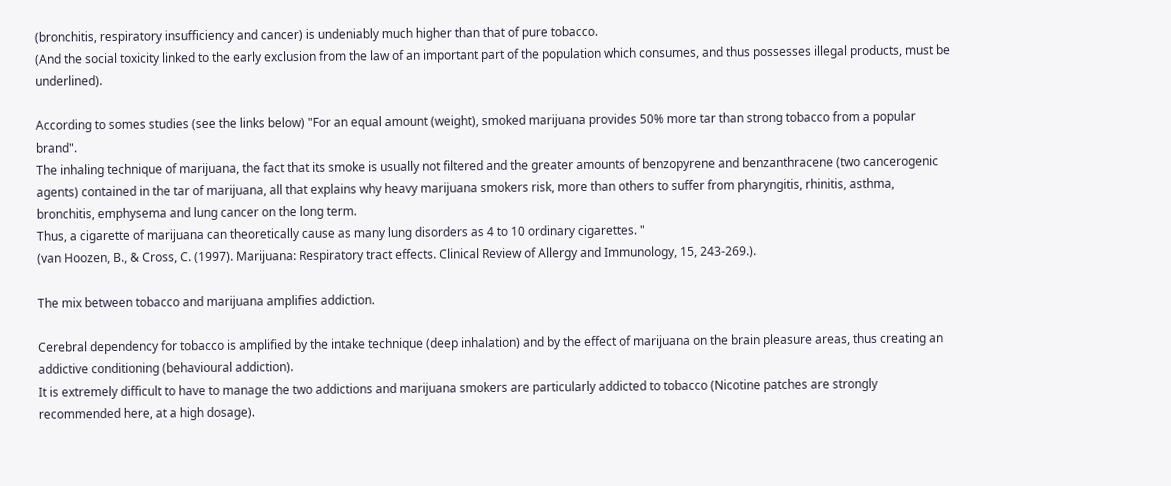(bronchitis, respiratory insufficiency and cancer) is undeniably much higher than that of pure tobacco.
(And the social toxicity linked to the early exclusion from the law of an important part of the population which consumes, and thus possesses illegal products, must be underlined).

According to somes studies (see the links below) "For an equal amount (weight), smoked marijuana provides 50% more tar than strong tobacco from a popular brand".
The inhaling technique of marijuana, the fact that its smoke is usually not filtered and the greater amounts of benzopyrene and benzanthracene (two cancerogenic agents) contained in the tar of marijuana, all that explains why heavy marijuana smokers risk, more than others to suffer from pharyngitis, rhinitis, asthma, bronchitis, emphysema and lung cancer on the long term.
Thus, a cigarette of marijuana can theoretically cause as many lung disorders as 4 to 10 ordinary cigarettes. "
(van Hoozen, B., & Cross, C. (1997). Marijuana: Respiratory tract effects. Clinical Review of Allergy and Immunology, 15, 243-269.).

The mix between tobacco and marijuana amplifies addiction.

Cerebral dependency for tobacco is amplified by the intake technique (deep inhalation) and by the effect of marijuana on the brain pleasure areas, thus creating an addictive conditioning (behavioural addiction).
It is extremely difficult to have to manage the two addictions and marijuana smokers are particularly addicted to tobacco (Nicotine patches are strongly recommended here, at a high dosage).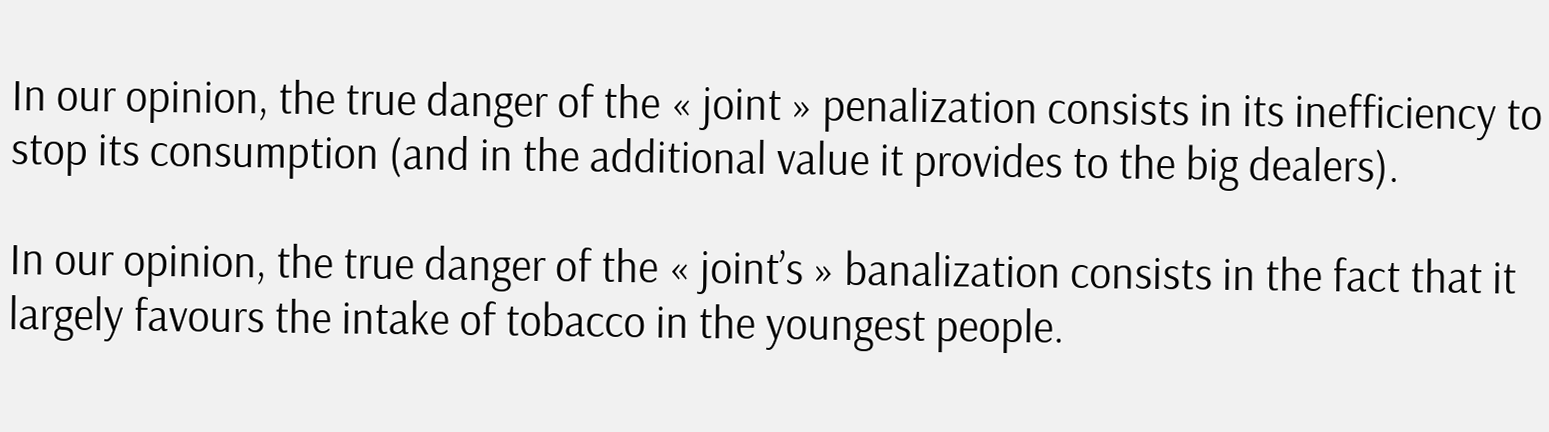In our opinion, the true danger of the « joint » penalization consists in its inefficiency to stop its consumption (and in the additional value it provides to the big dealers).

In our opinion, the true danger of the « joint’s » banalization consists in the fact that it largely favours the intake of tobacco in the youngest people.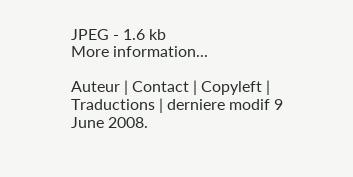JPEG - 1.6 kb
More information...

Auteur | Contact | Copyleft | Traductions | derniere modif 9 June 2008.